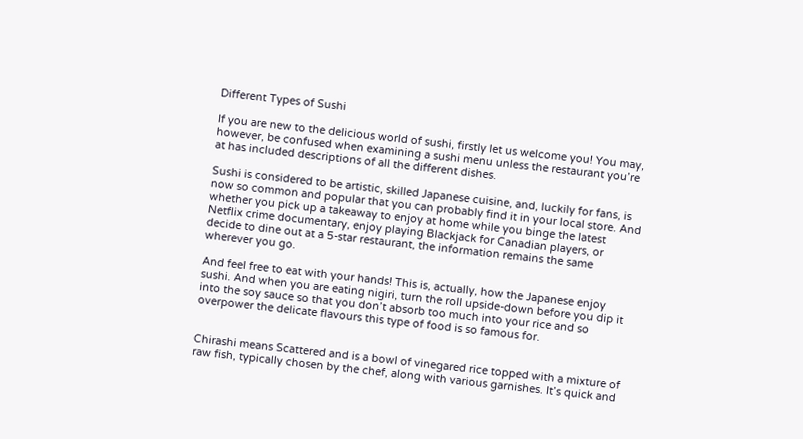Different Types of Sushi

If you are new to the delicious world of sushi, firstly let us welcome you! You may, however, be confused when examining a sushi menu unless the restaurant you’re at has included descriptions of all the different dishes.

Sushi is considered to be artistic, skilled Japanese cuisine, and, luckily for fans, is now so common and popular that you can probably find it in your local store. And whether you pick up a takeaway to enjoy at home while you binge the latest Netflix crime documentary, enjoy playing Blackjack for Canadian players, or decide to dine out at a 5-star restaurant, the information remains the same wherever you go.

And feel free to eat with your hands! This is, actually, how the Japanese enjoy sushi. And when you are eating nigiri, turn the roll upside-down before you dip it into the soy sauce so that you don’t absorb too much into your rice and so overpower the delicate flavours this type of food is so famous for.


Chirashi means Scattered and is a bowl of vinegared rice topped with a mixture of raw fish, typically chosen by the chef, along with various garnishes. It’s quick and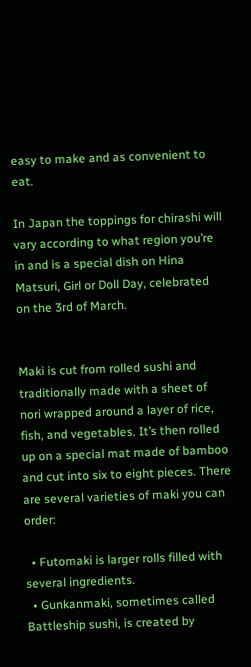easy to make and as convenient to eat.

In Japan the toppings for chirashi will vary according to what region you’re in and is a special dish on Hina Matsuri, Girl or Doll Day, celebrated on the 3rd of March.


Maki is cut from rolled sushi and traditionally made with a sheet of nori wrapped around a layer of rice, fish, and vegetables. It’s then rolled up on a special mat made of bamboo and cut into six to eight pieces. There are several varieties of maki you can order:

  • Futomaki is larger rolls filled with several ingredients.
  • Gunkanmaki, sometimes called Battleship sushi, is created by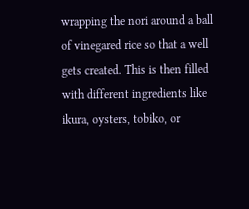wrapping the nori around a ball of vinegared rice so that a well gets created. This is then filled with different ingredients like ikura, oysters, tobiko, or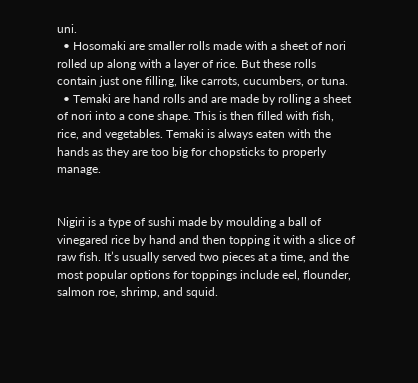uni.
  • Hosomaki are smaller rolls made with a sheet of nori rolled up along with a layer of rice. But these rolls contain just one filling, like carrots, cucumbers, or tuna.
  • Temaki are hand rolls and are made by rolling a sheet of nori into a cone shape. This is then filled with fish, rice, and vegetables. Temaki is always eaten with the hands as they are too big for chopsticks to properly manage.


Nigiri is a type of sushi made by moulding a ball of vinegared rice by hand and then topping it with a slice of raw fish. It’s usually served two pieces at a time, and the most popular options for toppings include eel, flounder, salmon roe, shrimp, and squid.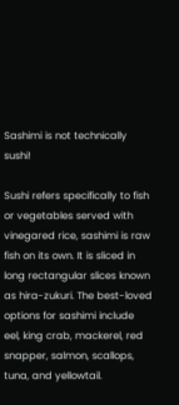Sashimi is not technically sushi!

Sushi refers specifically to fish or vegetables served with vinegared rice, sashimi is raw fish on its own. It is sliced in long rectangular slices known as hira-zukuri. The best-loved options for sashimi include eel, king crab, mackerel, red snapper, salmon, scallops, tuna, and yellowtail.